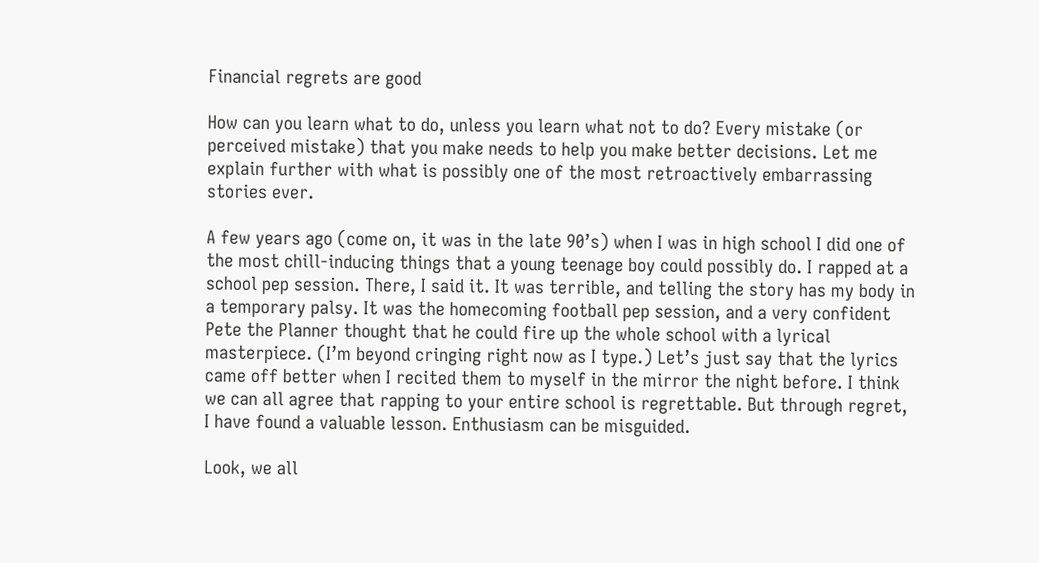Financial regrets are good

How can you learn what to do, unless you learn what not to do? Every mistake (or perceived mistake) that you make needs to help you make better decisions. Let me explain further with what is possibly one of the most retroactively embarrassing stories ever.

A few years ago (come on, it was in the late 90’s) when I was in high school I did one of the most chill-inducing things that a young teenage boy could possibly do. I rapped at a school pep session. There, I said it. It was terrible, and telling the story has my body in a temporary palsy. It was the homecoming football pep session, and a very confident Pete the Planner thought that he could fire up the whole school with a lyrical masterpiece. (I’m beyond cringing right now as I type.) Let’s just say that the lyrics came off better when I recited them to myself in the mirror the night before. I think we can all agree that rapping to your entire school is regrettable. But through regret, I have found a valuable lesson. Enthusiasm can be misguided.

Look, we all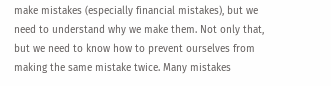make mistakes (especially financial mistakes), but we need to understand why we make them. Not only that, but we need to know how to prevent ourselves from making the same mistake twice. Many mistakes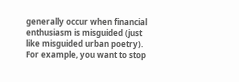generally occur when financial enthusiasm is misguided (just like misguided urban poetry). For example, you want to stop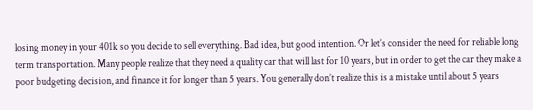losing money in your 401k so you decide to sell everything. Bad idea, but good intention. Or let’s consider the need for reliable long term transportation. Many people realize that they need a quality car that will last for 10 years, but in order to get the car they make a poor budgeting decision, and finance it for longer than 5 years. You generally don’t realize this is a mistake until about 5 years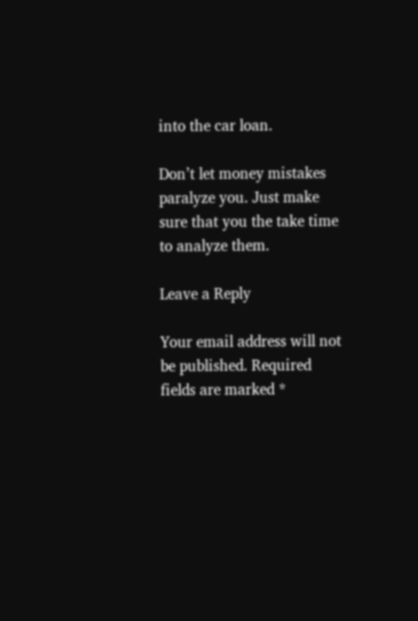into the car loan.

Don’t let money mistakes paralyze you. Just make sure that you the take time to analyze them.

Leave a Reply

Your email address will not be published. Required fields are marked *